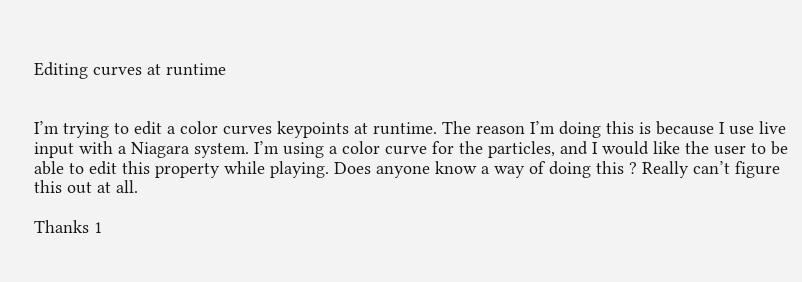Editing curves at runtime


I’m trying to edit a color curves keypoints at runtime. The reason I’m doing this is because I use live input with a Niagara system. I’m using a color curve for the particles, and I would like the user to be able to edit this property while playing. Does anyone know a way of doing this ? Really can’t figure this out at all.

Thanks 1